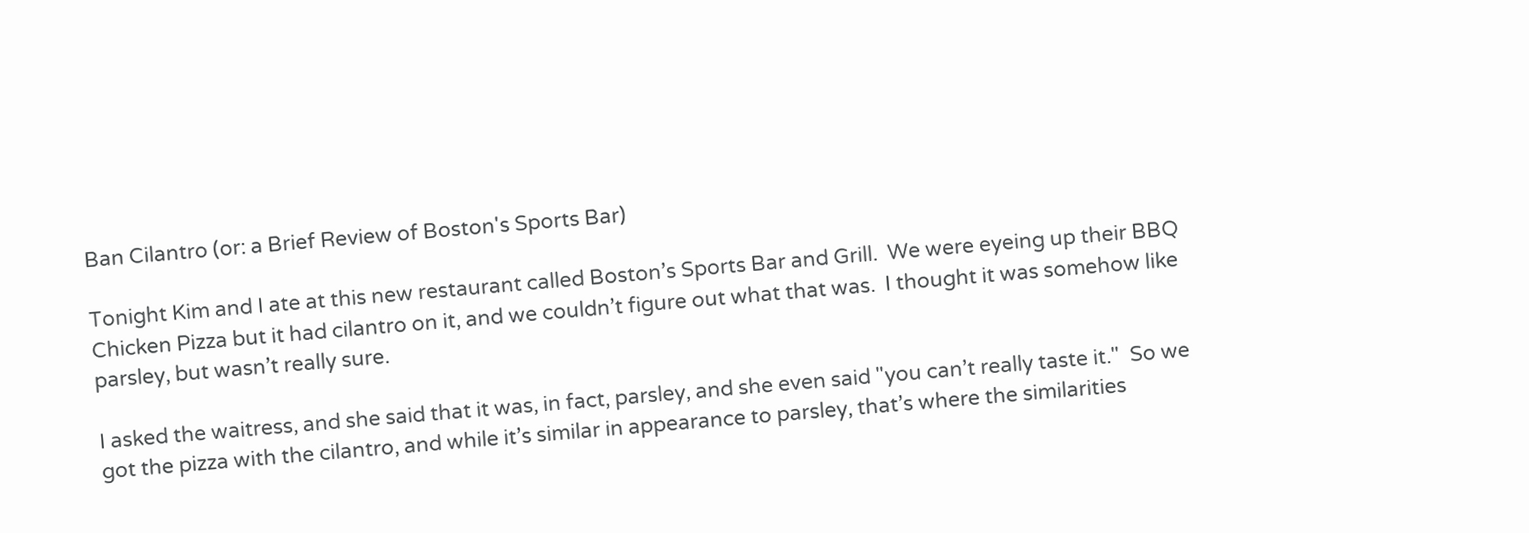Ban Cilantro (or: a Brief Review of Boston's Sports Bar)

Tonight Kim and I ate at this new restaurant called Boston’s Sports Bar and Grill.  We were eyeing up their BBQ Chicken Pizza but it had cilantro on it, and we couldn’t figure out what that was.  I thought it was somehow like parsley, but wasn’t really sure.

I asked the waitress, and she said that it was, in fact, parsley, and she even said "you can’t really taste it."  So we got the pizza with the cilantro, and while it’s similar in appearance to parsley, that’s where the similarities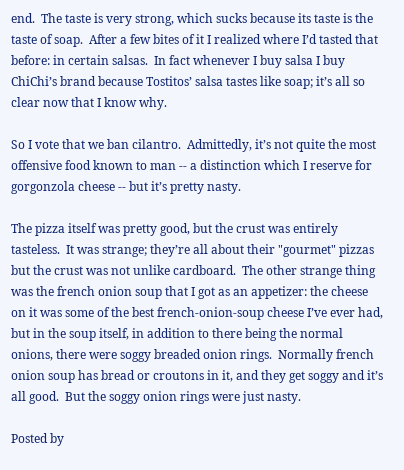end.  The taste is very strong, which sucks because its taste is the taste of soap.  After a few bites of it I realized where I’d tasted that before: in certain salsas.  In fact whenever I buy salsa I buy ChiChi’s brand because Tostitos’ salsa tastes like soap; it’s all so clear now that I know why.

So I vote that we ban cilantro.  Admittedly, it’s not quite the most offensive food known to man -- a distinction which I reserve for gorgonzola cheese -- but it’s pretty nasty.

The pizza itself was pretty good, but the crust was entirely tasteless.  It was strange; they’re all about their "gourmet" pizzas but the crust was not unlike cardboard.  The other strange thing was the french onion soup that I got as an appetizer: the cheese on it was some of the best french-onion-soup cheese I’ve ever had, but in the soup itself, in addition to there being the normal onions, there were soggy breaded onion rings.  Normally french onion soup has bread or croutons in it, and they get soggy and it’s all good.  But the soggy onion rings were just nasty.

Posted by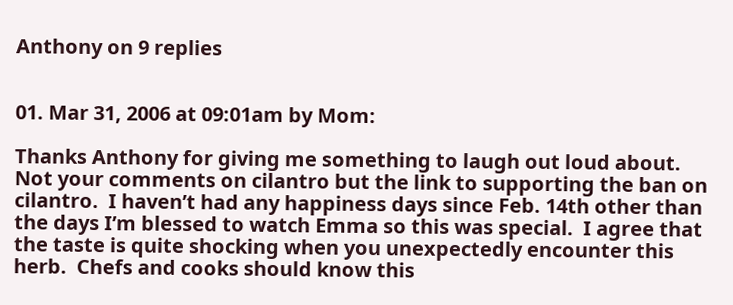Anthony on 9 replies


01. Mar 31, 2006 at 09:01am by Mom:

Thanks Anthony for giving me something to laugh out loud about.  Not your comments on cilantro but the link to supporting the ban on cilantro.  I haven’t had any happiness days since Feb. 14th other than the days I’m blessed to watch Emma so this was special.  I agree that the taste is quite shocking when you unexpectedly encounter this herb.  Chefs and cooks should know this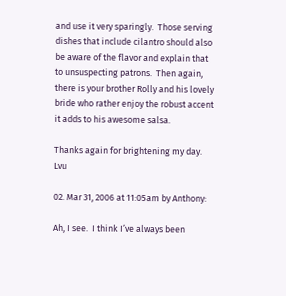and use it very sparingly.  Those serving dishes that include cilantro should also be aware of the flavor and explain that to unsuspecting patrons.  Then again, there is your brother Rolly and his lovely bride who rather enjoy the robust accent it adds to his awesome salsa.

Thanks again for brightening my day.  Lvu

02. Mar 31, 2006 at 11:05am by Anthony:

Ah, I see.  I think I’ve always been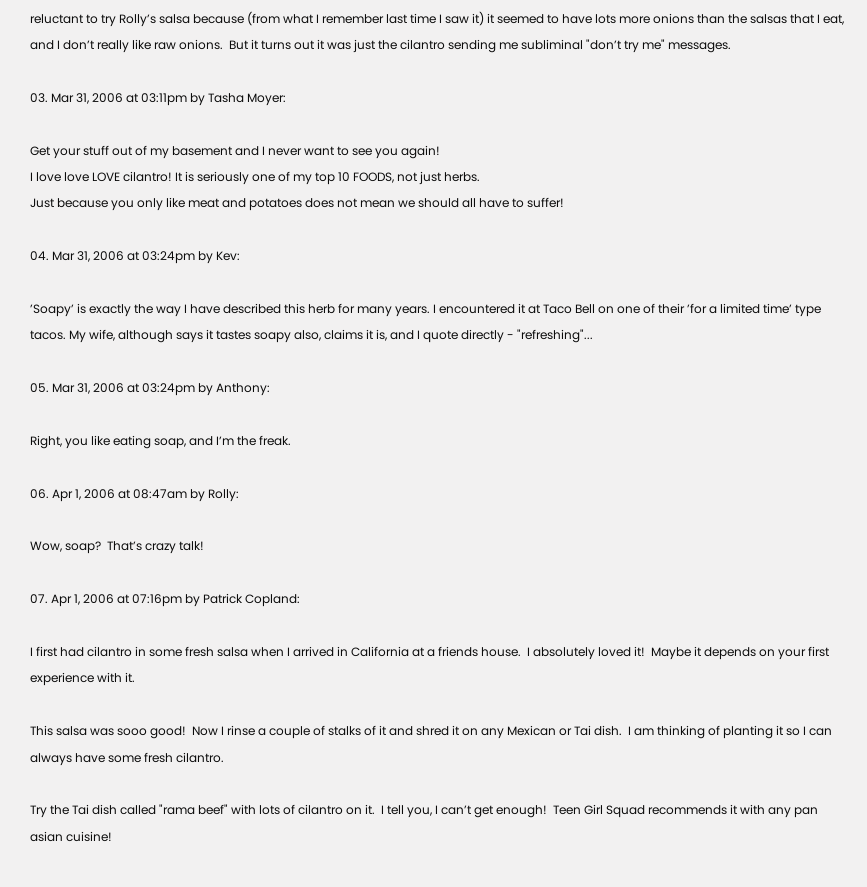reluctant to try Rolly’s salsa because (from what I remember last time I saw it) it seemed to have lots more onions than the salsas that I eat, and I don’t really like raw onions.  But it turns out it was just the cilantro sending me subliminal "don’t try me" messages.

03. Mar 31, 2006 at 03:11pm by Tasha Moyer:

Get your stuff out of my basement and I never want to see you again!
I love love LOVE cilantro! It is seriously one of my top 10 FOODS, not just herbs.
Just because you only like meat and potatoes does not mean we should all have to suffer!

04. Mar 31, 2006 at 03:24pm by Kev:

’Soapy’ is exactly the way I have described this herb for many years. I encountered it at Taco Bell on one of their ’for a limited time’ type tacos. My wife, although says it tastes soapy also, claims it is, and I quote directly - "refreshing"...

05. Mar 31, 2006 at 03:24pm by Anthony:

Right, you like eating soap, and I’m the freak.

06. Apr 1, 2006 at 08:47am by Rolly:

Wow, soap?  That’s crazy talk!

07. Apr 1, 2006 at 07:16pm by Patrick Copland:

I first had cilantro in some fresh salsa when I arrived in California at a friends house.  I absolutely loved it!  Maybe it depends on your first experience with it.

This salsa was sooo good!  Now I rinse a couple of stalks of it and shred it on any Mexican or Tai dish.  I am thinking of planting it so I can always have some fresh cilantro.

Try the Tai dish called "rama beef" with lots of cilantro on it.  I tell you, I can’t get enough!  Teen Girl Squad recommends it with any pan asian cuisine!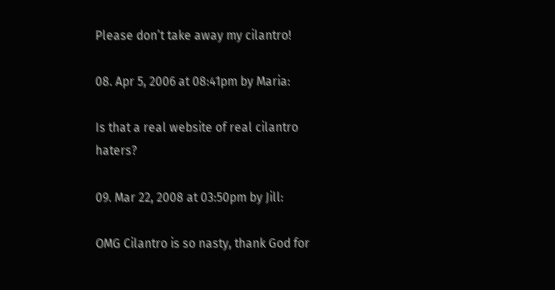Please don’t take away my cilantro!

08. Apr 5, 2006 at 08:41pm by Maria:

Is that a real website of real cilantro haters?

09. Mar 22, 2008 at 03:50pm by Jill:

OMG Cilantro is so nasty, thank God for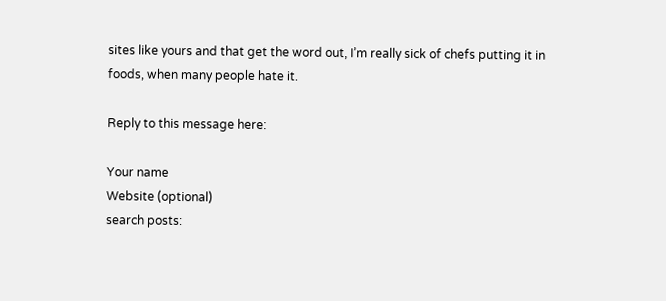sites like yours and that get the word out, I’m really sick of chefs putting it in foods, when many people hate it.

Reply to this message here:

Your name
Website (optional)
search posts: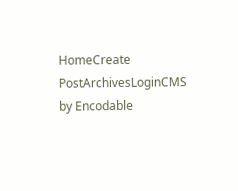HomeCreate PostArchivesLoginCMS by Encodable